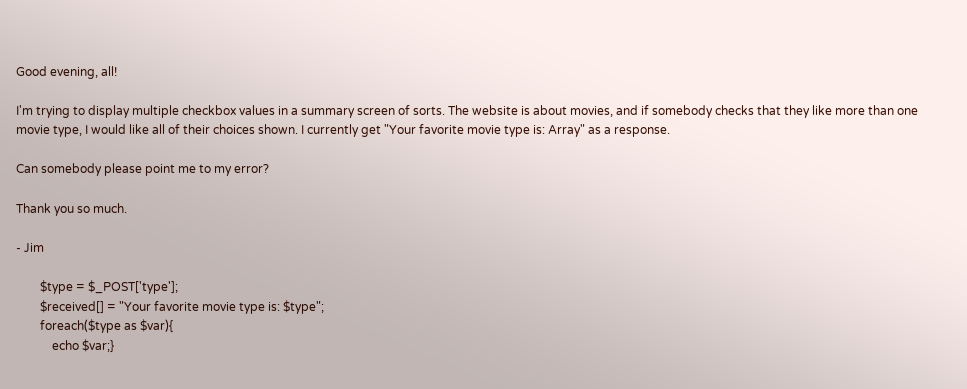Good evening, all!

I'm trying to display multiple checkbox values in a summary screen of sorts. The website is about movies, and if somebody checks that they like more than one movie type, I would like all of their choices shown. I currently get "Your favorite movie type is: Array" as a response.

Can somebody please point me to my error?

Thank you so much.

- Jim

        $type = $_POST['type'];
        $received[] = "Your favorite movie type is: $type";
        foreach($type as $var){
            echo $var;}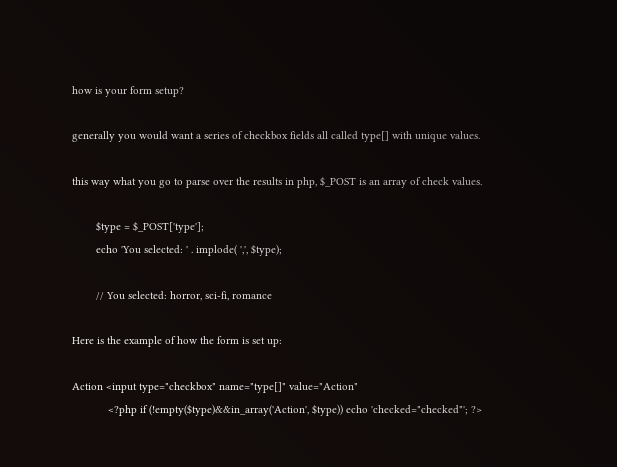how is your form setup?

generally you would want a series of checkbox fields all called type[] with unique values.

this way what you go to parse over the results in php, $_POST is an array of check values.

        $type = $_POST['type'];
        echo 'You selected: ' . implode( ',', $type);

        // You selected: horror, sci-fi, romance

Here is the example of how the form is set up:

Action <input type="checkbox" name="type[]" value="Action"
            <?php if (!empty($type)&&in_array('Action', $type)) echo 'checked="checked"'; ?>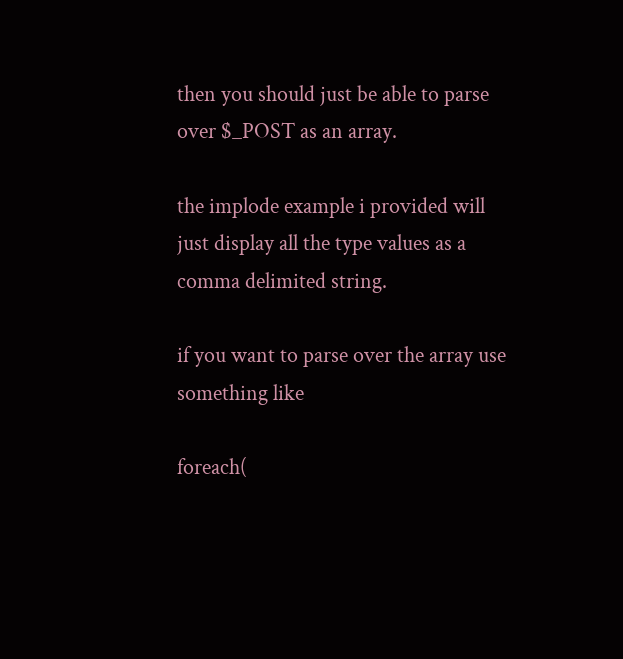then you should just be able to parse over $_POST as an array.

the implode example i provided will just display all the type values as a comma delimited string.

if you want to parse over the array use something like

foreach(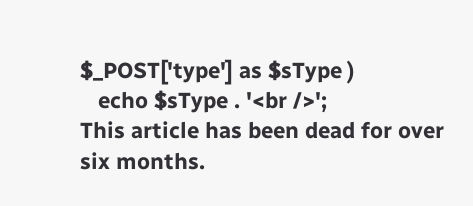$_POST['type'] as $sType )
   echo $sType . '<br />';
This article has been dead for over six months.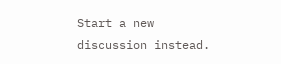Start a new discussion instead.